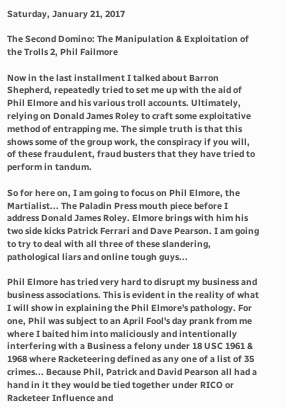Saturday, January 21, 2017

The Second Domino: The Manipulation & Exploitation of the Trolls 2, Phil Failmore

Now in the last installment I talked about Barron Shepherd, repeatedly tried to set me up with the aid of Phil Elmore and his various troll accounts. Ultimately,  relying on Donald James Roley to craft some exploitative method of entrapping me. The simple truth is that this shows some of the group work, the conspiracy if you will, of these fraudulent, fraud busters that they have tried to perform in tandum.

So for here on, I am going to focus on Phil Elmore, the Martialist... The Paladin Press mouth piece before I address Donald James Roley. Elmore brings with him his two side kicks Patrick Ferrari and Dave Pearson. I am going to try to deal with all three of these slandering, pathological liars and online tough guys...

Phil Elmore has tried very hard to disrupt my business and business associations. This is evident in the reality of what I will show in explaining the Phil Elmore's pathology. For one, Phil was subject to an April Fool's day prank from me where I baited him into maliciously and intentionally interfering with a Business a felony under 18 USC 1961 & 1968 where Racketeering defined as any one of a list of 35 crimes... Because Phil, Patrick and David Pearson all had a hand in it they would be tied together under RICO or Racketeer Influence and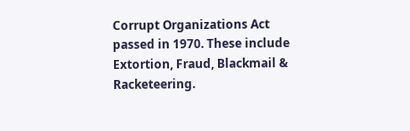Corrupt Organizations Act passed in 1970. These include Extortion, Fraud, Blackmail & Racketeering.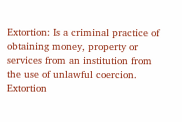Extortion: Is a criminal practice of obtaining money, property or services from an institution from the use of unlawful coercion. Extortion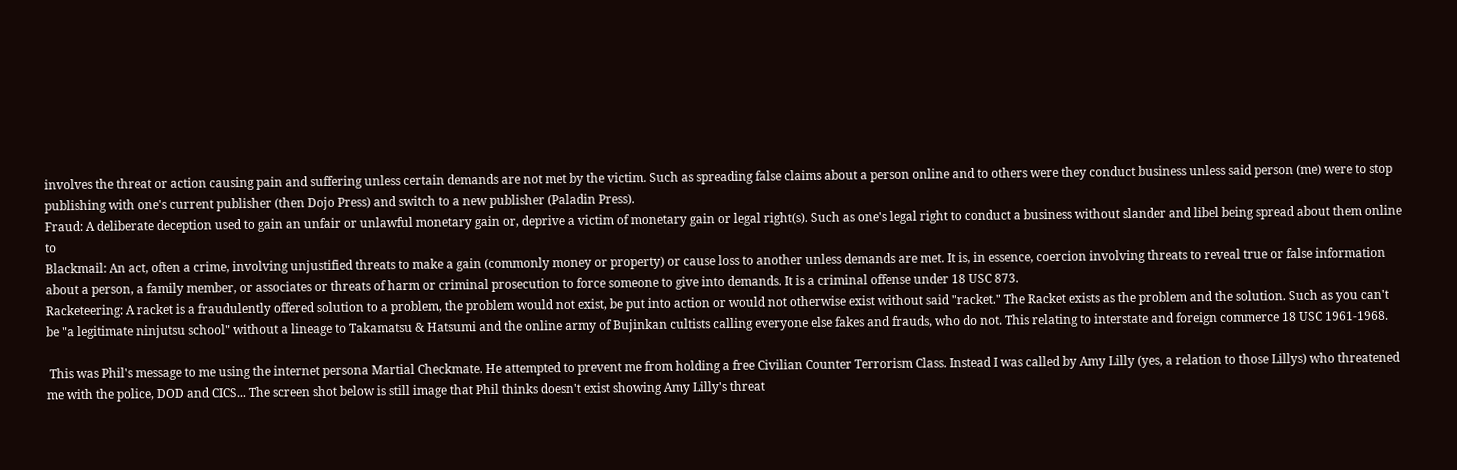involves the threat or action causing pain and suffering unless certain demands are not met by the victim. Such as spreading false claims about a person online and to others were they conduct business unless said person (me) were to stop publishing with one's current publisher (then Dojo Press) and switch to a new publisher (Paladin Press).
Fraud: A deliberate deception used to gain an unfair or unlawful monetary gain or, deprive a victim of monetary gain or legal right(s). Such as one's legal right to conduct a business without slander and libel being spread about them online to
Blackmail: An act, often a crime, involving unjustified threats to make a gain (commonly money or property) or cause loss to another unless demands are met. It is, in essence, coercion involving threats to reveal true or false information about a person, a family member, or associates or threats of harm or criminal prosecution to force someone to give into demands. It is a criminal offense under 18 USC 873.
Racketeering: A racket is a fraudulently offered solution to a problem, the problem would not exist, be put into action or would not otherwise exist without said "racket." The Racket exists as the problem and the solution. Such as you can't be "a legitimate ninjutsu school" without a lineage to Takamatsu & Hatsumi and the online army of Bujinkan cultists calling everyone else fakes and frauds, who do not. This relating to interstate and foreign commerce 18 USC 1961-1968.

 This was Phil's message to me using the internet persona Martial Checkmate. He attempted to prevent me from holding a free Civilian Counter Terrorism Class. Instead I was called by Amy Lilly (yes, a relation to those Lillys) who threatened me with the police, DOD and CICS... The screen shot below is still image that Phil thinks doesn't exist showing Amy Lilly's threat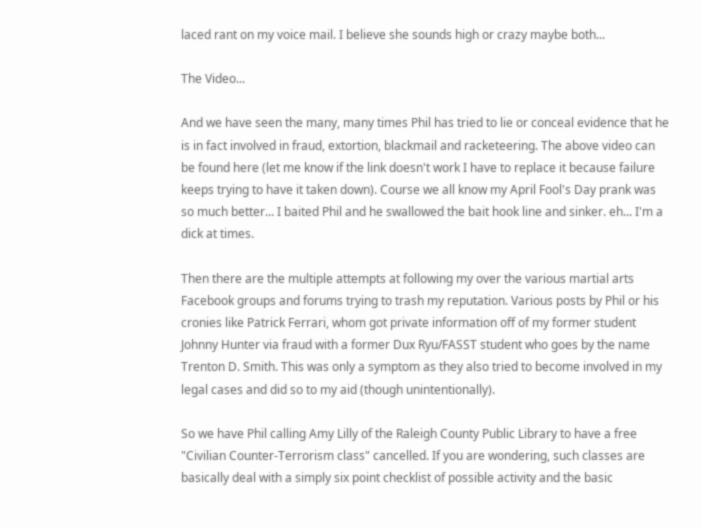laced rant on my voice mail. I believe she sounds high or crazy maybe both...

The Video...

And we have seen the many, many times Phil has tried to lie or conceal evidence that he is in fact involved in fraud, extortion, blackmail and racketeering. The above video can be found here (let me know if the link doesn't work I have to replace it because failure keeps trying to have it taken down). Course we all know my April Fool's Day prank was so much better... I baited Phil and he swallowed the bait hook line and sinker. eh... I'm a dick at times.

Then there are the multiple attempts at following my over the various martial arts Facebook groups and forums trying to trash my reputation. Various posts by Phil or his cronies like Patrick Ferrari, whom got private information off of my former student Johnny Hunter via fraud with a former Dux Ryu/FASST student who goes by the name Trenton D. Smith. This was only a symptom as they also tried to become involved in my legal cases and did so to my aid (though unintentionally).

So we have Phil calling Amy Lilly of the Raleigh County Public Library to have a free "Civilian Counter-Terrorism class" cancelled. If you are wondering, such classes are basically deal with a simply six point checklist of possible activity and the basic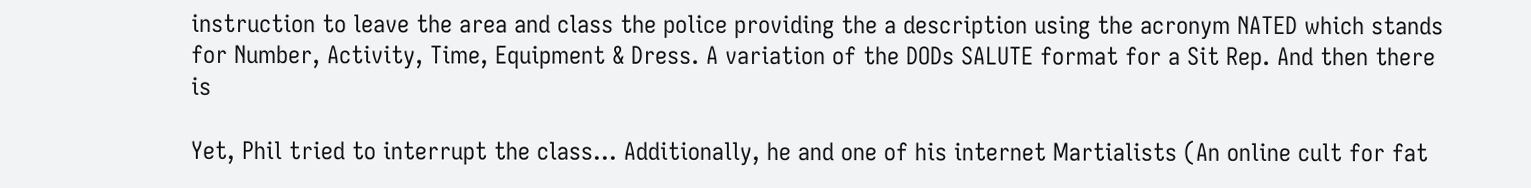instruction to leave the area and class the police providing the a description using the acronym NATED which stands for Number, Activity, Time, Equipment & Dress. A variation of the DODs SALUTE format for a Sit Rep. And then there is

Yet, Phil tried to interrupt the class... Additionally, he and one of his internet Martialists (An online cult for fat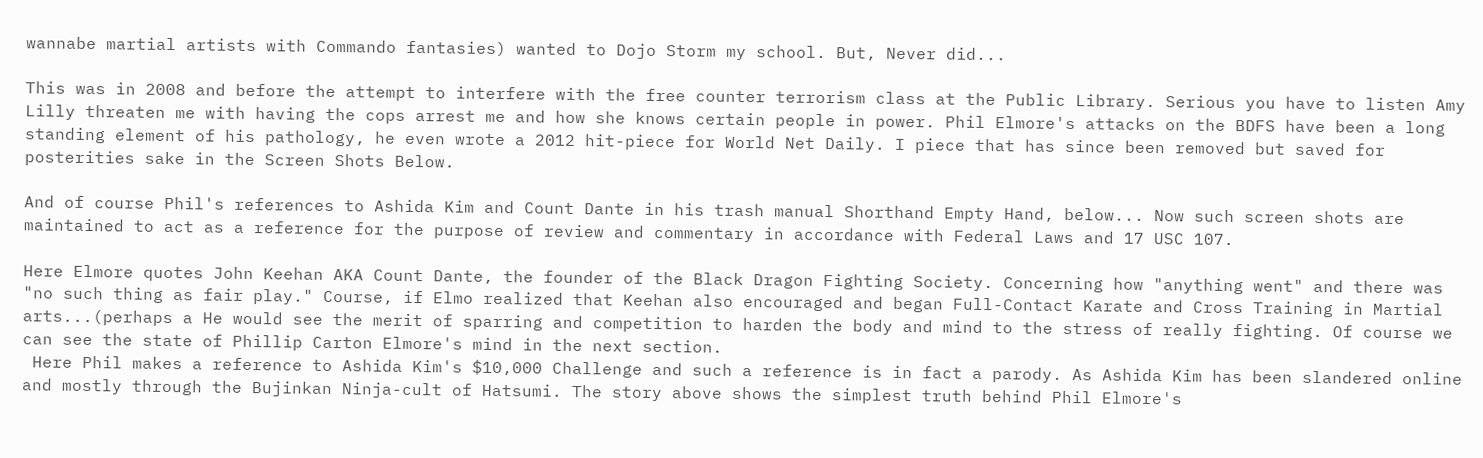wannabe martial artists with Commando fantasies) wanted to Dojo Storm my school. But, Never did...

This was in 2008 and before the attempt to interfere with the free counter terrorism class at the Public Library. Serious you have to listen Amy Lilly threaten me with having the cops arrest me and how she knows certain people in power. Phil Elmore's attacks on the BDFS have been a long standing element of his pathology, he even wrote a 2012 hit-piece for World Net Daily. I piece that has since been removed but saved for posterities sake in the Screen Shots Below.

And of course Phil's references to Ashida Kim and Count Dante in his trash manual Shorthand Empty Hand, below... Now such screen shots are maintained to act as a reference for the purpose of review and commentary in accordance with Federal Laws and 17 USC 107.

Here Elmore quotes John Keehan AKA Count Dante, the founder of the Black Dragon Fighting Society. Concerning how "anything went" and there was "no such thing as fair play." Course, if Elmo realized that Keehan also encouraged and began Full-Contact Karate and Cross Training in Martial arts...(perhaps a He would see the merit of sparring and competition to harden the body and mind to the stress of really fighting. Of course we can see the state of Phillip Carton Elmore's mind in the next section.
 Here Phil makes a reference to Ashida Kim's $10,000 Challenge and such a reference is in fact a parody. As Ashida Kim has been slandered online and mostly through the Bujinkan Ninja-cult of Hatsumi. The story above shows the simplest truth behind Phil Elmore's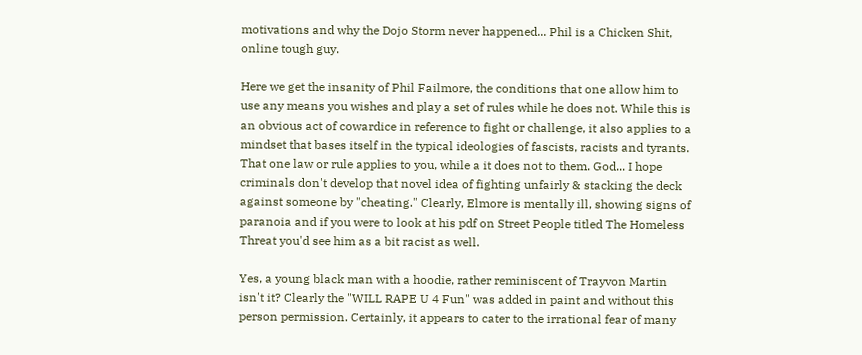motivations and why the Dojo Storm never happened... Phil is a Chicken Shit, online tough guy.

Here we get the insanity of Phil Failmore, the conditions that one allow him to use any means you wishes and play a set of rules while he does not. While this is an obvious act of cowardice in reference to fight or challenge, it also applies to a mindset that bases itself in the typical ideologies of fascists, racists and tyrants. That one law or rule applies to you, while a it does not to them. God... I hope criminals don't develop that novel idea of fighting unfairly & stacking the deck against someone by "cheating." Clearly, Elmore is mentally ill, showing signs of paranoia and if you were to look at his pdf on Street People titled The Homeless Threat you'd see him as a bit racist as well.

Yes, a young black man with a hoodie, rather reminiscent of Trayvon Martin isn't it? Clearly the "WILL RAPE U 4 Fun" was added in paint and without this person permission. Certainly, it appears to cater to the irrational fear of many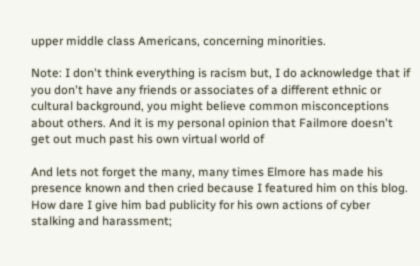upper middle class Americans, concerning minorities.

Note: I don't think everything is racism but, I do acknowledge that if you don't have any friends or associates of a different ethnic or cultural background, you might believe common misconceptions about others. And it is my personal opinion that Failmore doesn't get out much past his own virtual world of

And lets not forget the many, many times Elmore has made his presence known and then cried because I featured him on this blog. How dare I give him bad publicity for his own actions of cyber stalking and harassment;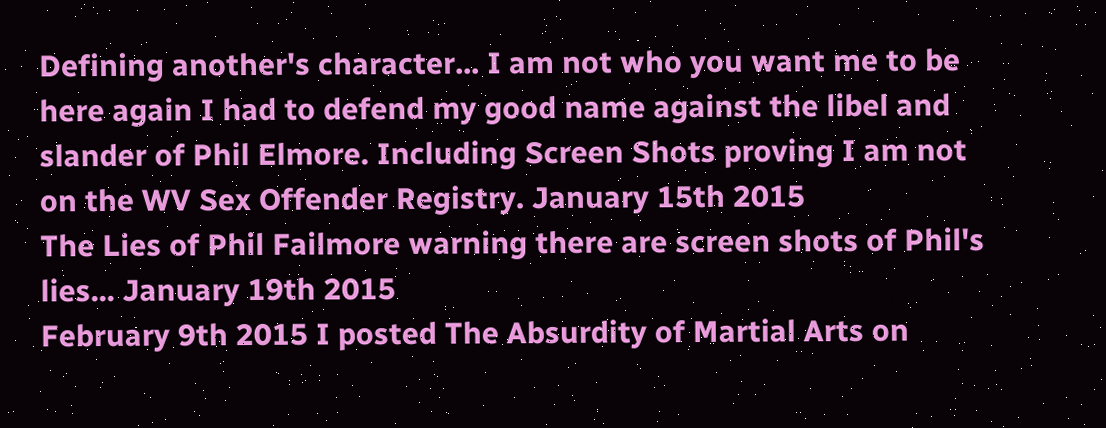Defining another's character... I am not who you want me to be here again I had to defend my good name against the libel and slander of Phil Elmore. Including Screen Shots proving I am not on the WV Sex Offender Registry. January 15th 2015
The Lies of Phil Failmore warning there are screen shots of Phil's lies... January 19th 2015
February 9th 2015 I posted The Absurdity of Martial Arts on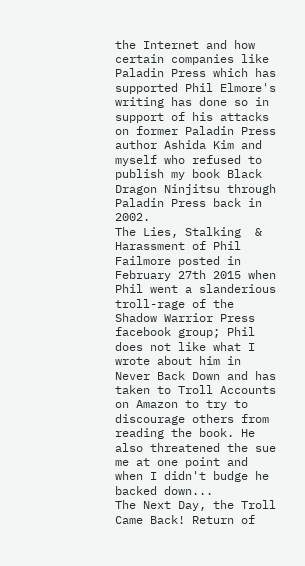the Internet and how certain companies like Paladin Press which has supported Phil Elmore's writing has done so in support of his attacks on former Paladin Press author Ashida Kim and myself who refused to publish my book Black Dragon Ninjitsu through Paladin Press back in 2002.
The Lies, Stalking  & Harassment of Phil Failmore posted in February 27th 2015 when Phil went a slanderious troll-rage of the Shadow Warrior Press facebook group; Phil does not like what I wrote about him in Never Back Down and has taken to Troll Accounts on Amazon to try to discourage others from reading the book. He also threatened the sue me at one point and when I didn't budge he backed down...
The Next Day, the Troll Came Back! Return of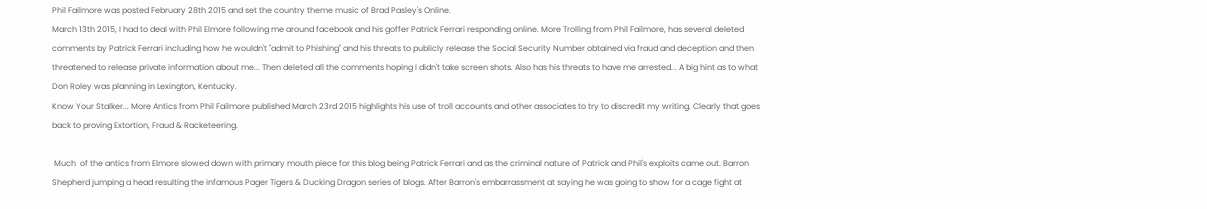Phil Failmore was posted February 28th 2015 and set the country theme music of Brad Pasley's Online.
March 13th 2015, I had to deal with Phil Elmore following me around facebook and his goffer Patrick Ferrari responding online. More Trolling from Phil Failmore, has several deleted comments by Patrick Ferrari including how he wouldn't "admit to Phishing" and his threats to publicly release the Social Security Number obtained via fraud and deception and then threatened to release private information about me... Then deleted all the comments hoping I didn't take screen shots. Also has his threats to have me arrested... A big hint as to what Don Roley was planning in Lexington, Kentucky.
Know Your Stalker... More Antics from Phil Failmore published March 23rd 2015 highlights his use of troll accounts and other associates to try to discredit my writing. Clearly that goes back to proving Extortion, Fraud & Racketeering.

 Much  of the antics from Elmore slowed down with primary mouth piece for this blog being Patrick Ferrari and as the criminal nature of Patrick and Phil's exploits came out. Barron Shepherd jumping a head resulting the infamous Pager Tigers & Ducking Dragon series of blogs. After Barron's embarrassment at saying he was going to show for a cage fight at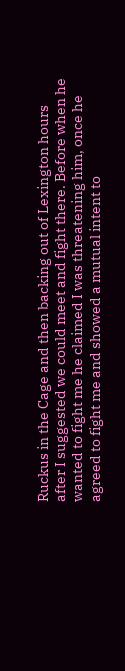Ruckus in the Cage and then backing out of Lexington hours after I suggested we could meet and fight there. Before when he wanted to fight me he claimed I was threatening him, once he agreed to fight me and showed a mutual intent to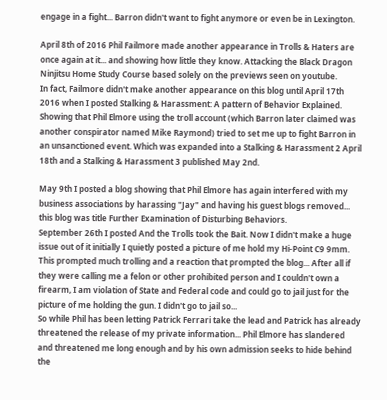engage in a fight... Barron didn't want to fight anymore or even be in Lexington.

April 8th of 2016 Phil Failmore made another appearance in Trolls & Haters are once again at it... and showing how little they know. Attacking the Black Dragon Ninjitsu Home Study Course based solely on the previews seen on youtube.
In fact, Failmore didn't make another appearance on this blog until April 17th 2016 when I posted Stalking & Harassment: A pattern of Behavior Explained. Showing that Phil Elmore using the troll account (which Barron later claimed was another conspirator named Mike Raymond) tried to set me up to fight Barron in an unsanctioned event. Which was expanded into a Stalking & Harassment 2 April 18th and a Stalking & Harassment 3 published May 2nd.

May 9th I posted a blog showing that Phil Elmore has again interfered with my business associations by harassing "Jay" and having his guest blogs removed... this blog was title Further Examination of Disturbing Behaviors.
September 26th I posted And the Trolls took the Bait. Now I didn't make a huge issue out of it initially I quietly posted a picture of me hold my Hi-Point C9 9mm. This prompted much trolling and a reaction that prompted the blog... After all if they were calling me a felon or other prohibited person and I couldn't own a firearm, I am violation of State and Federal code and could go to jail just for the picture of me holding the gun. I didn't go to jail so...
So while Phil has been letting Patrick Ferrari take the lead and Patrick has already threatened the release of my private information... Phil Elmore has slandered and threatened me long enough and by his own admission seeks to hide behind the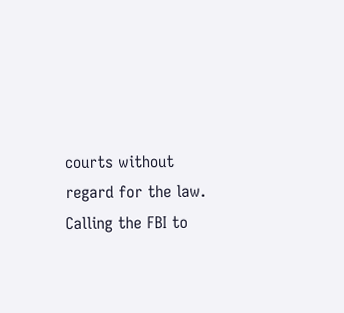courts without regard for the law. Calling the FBI to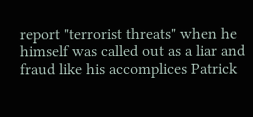report "terrorist threats" when he himself was called out as a liar and fraud like his accomplices Patrick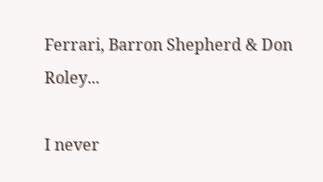Ferrari, Barron Shepherd & Don Roley...

I never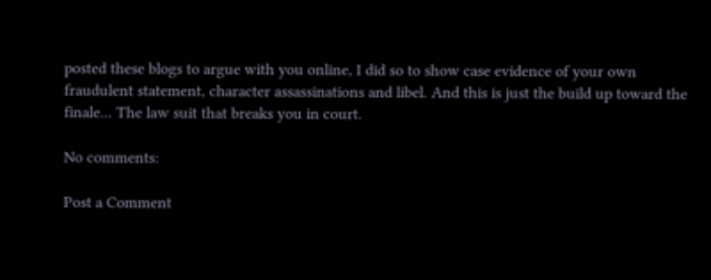posted these blogs to argue with you online, I did so to show case evidence of your own fraudulent statement, character assassinations and libel. And this is just the build up toward the finale... The law suit that breaks you in court.

No comments:

Post a Comment